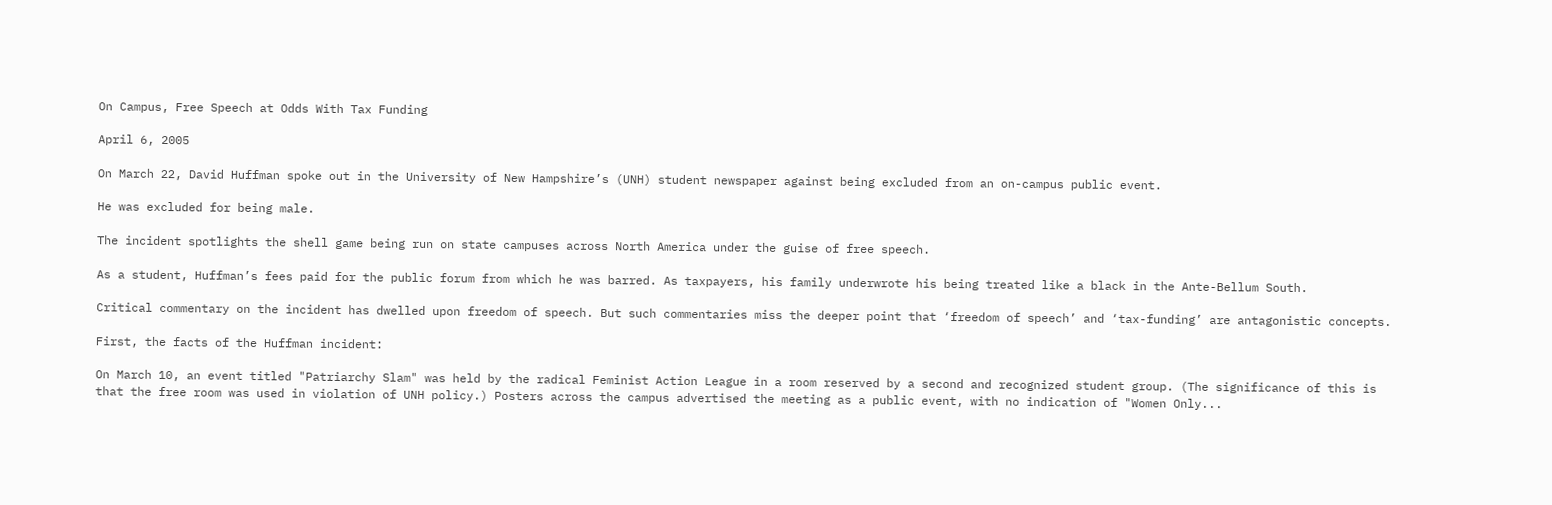On Campus, Free Speech at Odds With Tax Funding

April 6, 2005

On March 22, David Huffman spoke out in the University of New Hampshire’s (UNH) student newspaper against being excluded from an on-campus public event.

He was excluded for being male.

The incident spotlights the shell game being run on state campuses across North America under the guise of free speech.

As a student, Huffman’s fees paid for the public forum from which he was barred. As taxpayers, his family underwrote his being treated like a black in the Ante-Bellum South.

Critical commentary on the incident has dwelled upon freedom of speech. But such commentaries miss the deeper point that ‘freedom of speech’ and ‘tax-funding’ are antagonistic concepts.

First, the facts of the Huffman incident:

On March 10, an event titled "Patriarchy Slam" was held by the radical Feminist Action League in a room reserved by a second and recognized student group. (The significance of this is that the free room was used in violation of UNH policy.) Posters across the campus advertised the meeting as a public event, with no indication of "Women Only...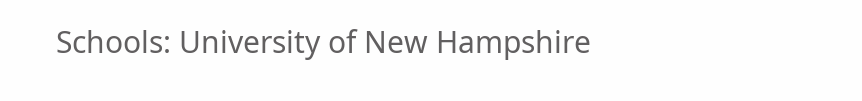Schools: University of New Hampshire